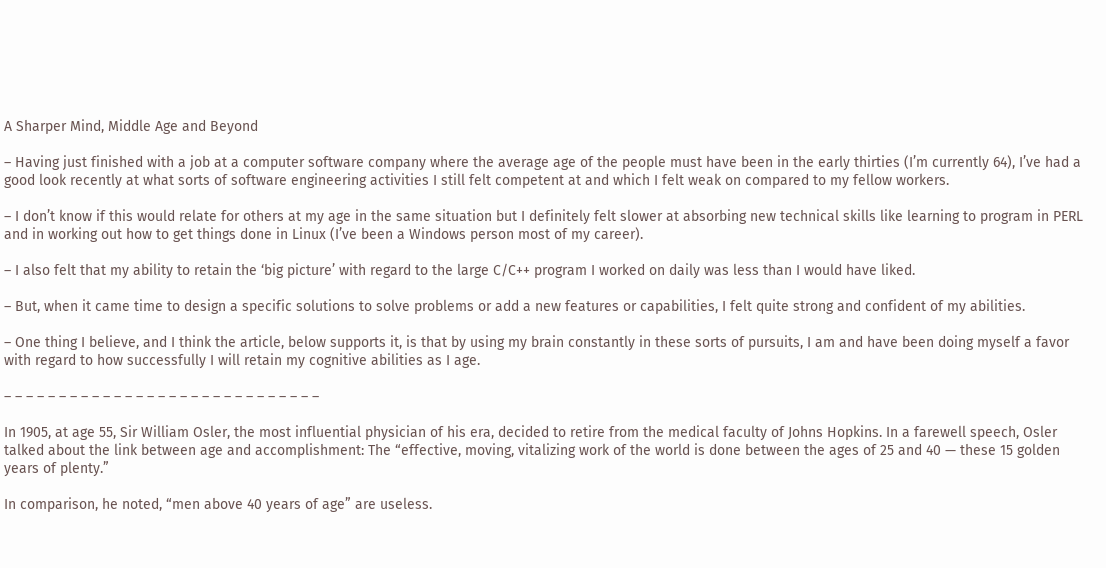A Sharper Mind, Middle Age and Beyond

– Having just finished with a job at a computer software company where the average age of the people must have been in the early thirties (I’m currently 64), I’ve had a good look recently at what sorts of software engineering activities I still felt competent at and which I felt weak on compared to my fellow workers.

– I don’t know if this would relate for others at my age in the same situation but I definitely felt slower at absorbing new technical skills like learning to program in PERL and in working out how to get things done in Linux (I’ve been a Windows person most of my career).

– I also felt that my ability to retain the ‘big picture’ with regard to the large C/C++ program I worked on daily was less than I would have liked.

– But, when it came time to design a specific solutions to solve problems or add a new features or capabilities, I felt quite strong and confident of my abilities.

– One thing I believe, and I think the article, below supports it, is that by using my brain constantly in these sorts of pursuits, I am and have been doing myself a favor with regard to how successfully I will retain my cognitive abilities as I age.

– – – – – – – – – – – – – – – – – – – – – – – – – – – – –

In 1905, at age 55, Sir William Osler, the most influential physician of his era, decided to retire from the medical faculty of Johns Hopkins. In a farewell speech, Osler talked about the link between age and accomplishment: The “effective, moving, vitalizing work of the world is done between the ages of 25 and 40 — these 15 golden years of plenty.”

In comparison, he noted, “men above 40 years of age” are useless.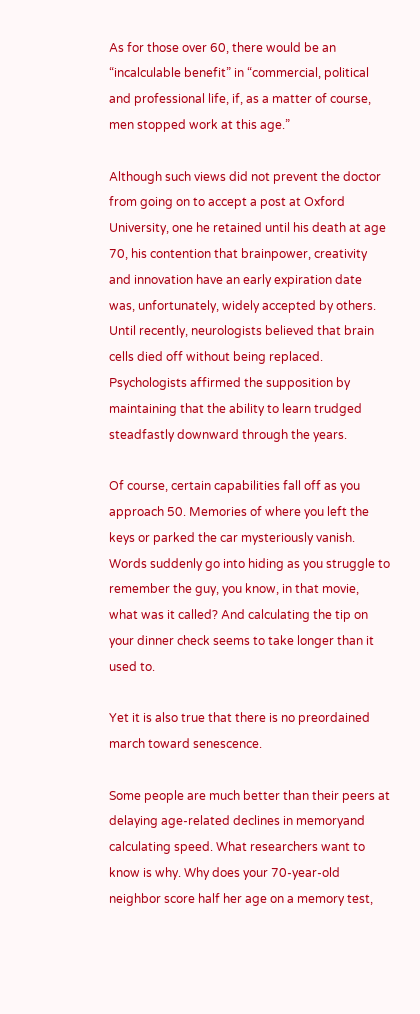As for those over 60, there would be an “incalculable benefit” in “commercial, political and professional life, if, as a matter of course, men stopped work at this age.”

Although such views did not prevent the doctor from going on to accept a post at Oxford University, one he retained until his death at age 70, his contention that brainpower, creativity and innovation have an early expiration date was, unfortunately, widely accepted by others. Until recently, neurologists believed that brain cells died off without being replaced. Psychologists affirmed the supposition by maintaining that the ability to learn trudged steadfastly downward through the years.

Of course, certain capabilities fall off as you approach 50. Memories of where you left the keys or parked the car mysteriously vanish. Words suddenly go into hiding as you struggle to remember the guy, you know, in that movie, what was it called? And calculating the tip on your dinner check seems to take longer than it used to.

Yet it is also true that there is no preordained march toward senescence.

Some people are much better than their peers at delaying age-related declines in memoryand calculating speed. What researchers want to know is why. Why does your 70-year-old neighbor score half her age on a memory test,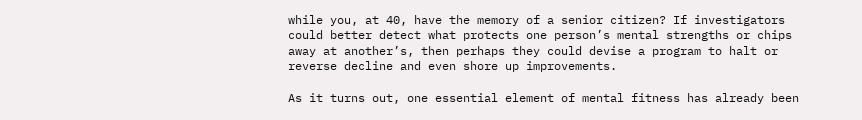while you, at 40, have the memory of a senior citizen? If investigators could better detect what protects one person’s mental strengths or chips away at another’s, then perhaps they could devise a program to halt or reverse decline and even shore up improvements.

As it turns out, one essential element of mental fitness has already been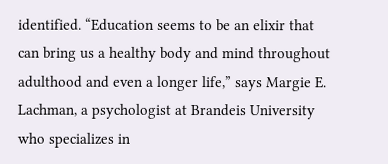identified. “Education seems to be an elixir that can bring us a healthy body and mind throughout adulthood and even a longer life,” says Margie E. Lachman, a psychologist at Brandeis University who specializes in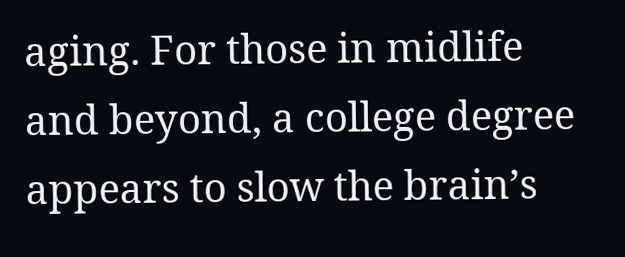aging. For those in midlife and beyond, a college degree appears to slow the brain’s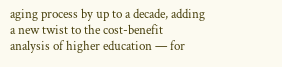aging process by up to a decade, adding a new twist to the cost-benefit analysis of higher education — for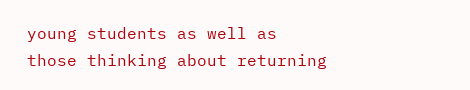young students as well as those thinking about returning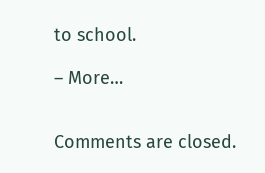to school.

– More…


Comments are closed.